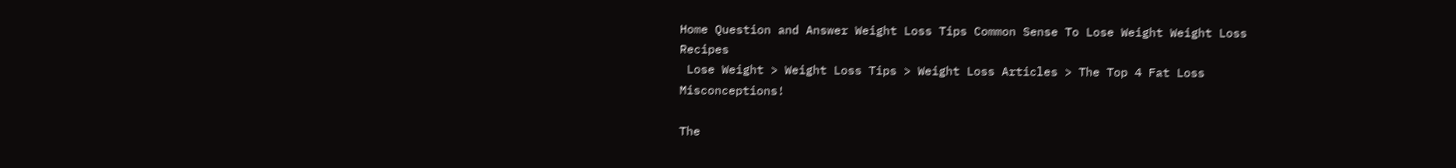Home Question and Answer Weight Loss Tips Common Sense To Lose Weight Weight Loss Recipes
 Lose Weight > Weight Loss Tips > Weight Loss Articles > The Top 4 Fat Loss Misconceptions!

The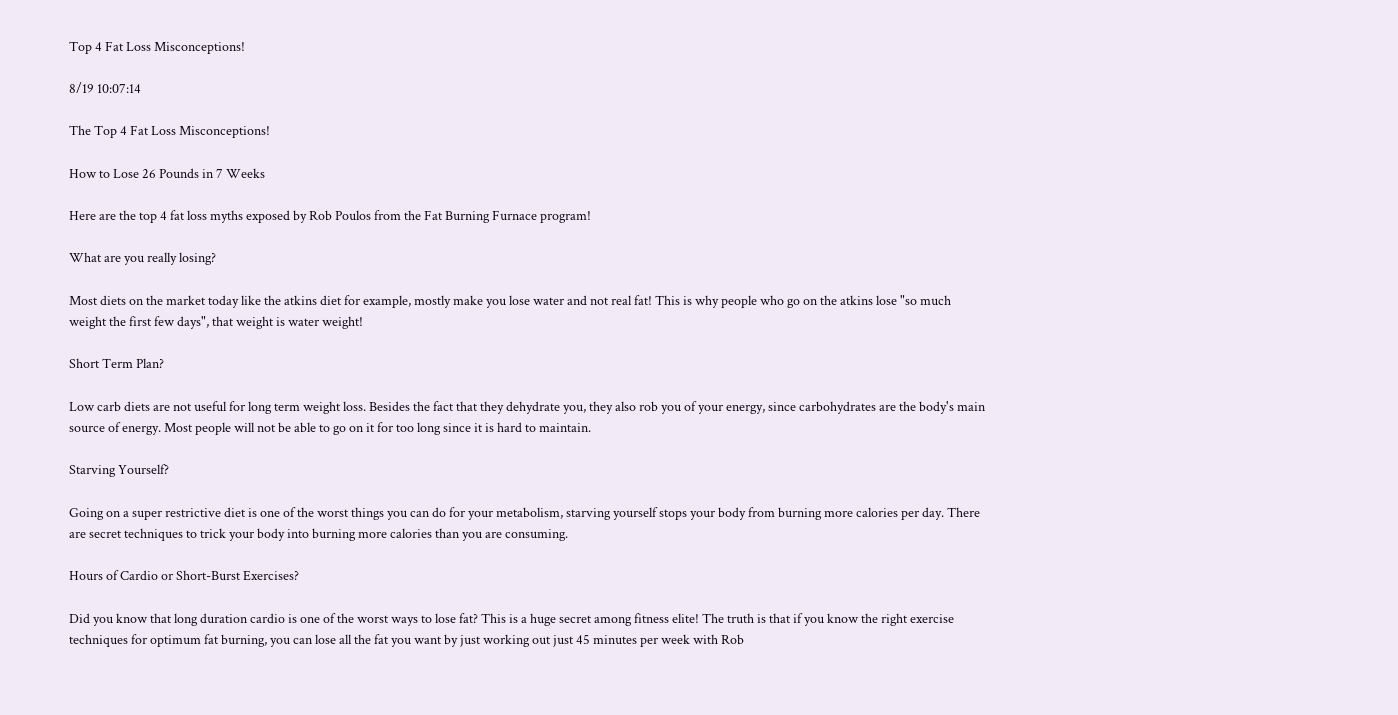Top 4 Fat Loss Misconceptions!

8/19 10:07:14

The Top 4 Fat Loss Misconceptions!

How to Lose 26 Pounds in 7 Weeks

Here are the top 4 fat loss myths exposed by Rob Poulos from the Fat Burning Furnace program!

What are you really losing?

Most diets on the market today like the atkins diet for example, mostly make you lose water and not real fat! This is why people who go on the atkins lose "so much weight the first few days", that weight is water weight!

Short Term Plan?

Low carb diets are not useful for long term weight loss. Besides the fact that they dehydrate you, they also rob you of your energy, since carbohydrates are the body's main source of energy. Most people will not be able to go on it for too long since it is hard to maintain.

Starving Yourself?

Going on a super restrictive diet is one of the worst things you can do for your metabolism, starving yourself stops your body from burning more calories per day. There are secret techniques to trick your body into burning more calories than you are consuming.

Hours of Cardio or Short-Burst Exercises?

Did you know that long duration cardio is one of the worst ways to lose fat? This is a huge secret among fitness elite! The truth is that if you know the right exercise techniques for optimum fat burning, you can lose all the fat you want by just working out just 45 minutes per week with Rob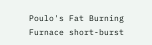Poulo's Fat Burning Furnace short-burst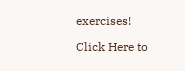exercises!

Click Here to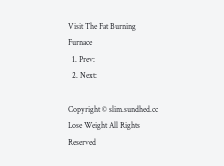Visit The Fat Burning Furnace
  1. Prev:
  2. Next:

Copyright © slim.sundhed.cc Lose Weight All Rights Reserved